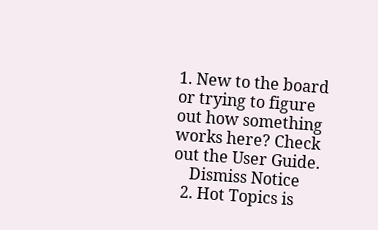1. New to the board or trying to figure out how something works here? Check out the User Guide.
    Dismiss Notice
  2. Hot Topics is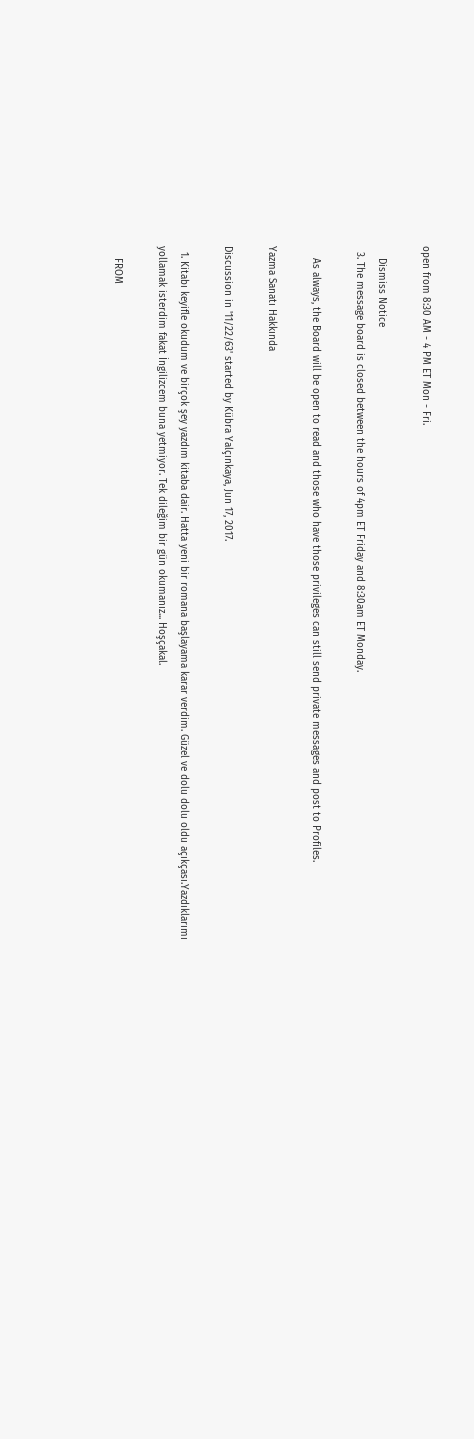open from 8:30 AM - 4 PM ET Mon - Fri.

    Dismiss Notice
  3. The message board is closed between the hours of 4pm ET Friday and 8:30am ET Monday.

    As always, the Board will be open to read and those who have those privileges can still send private messages and post to Profiles.

Yazma Sanatı Hakkında

Discussion in '11/22/63' started by Kübra Yalçınkaya, Jun 17, 2017.

  1. Kitabı keyifle okudum ve birçok şey yazdım kitaba dair. Hatta yeni bir romana başlayama karar verdim. Güzel ve dolu dolu oldu açıkçası.Yazdıklarımı yollamak isterdim fakat İngilizcem buna yetmiyor. Tek dileğim bir gün okumanız... Hoşçakal.

    FROM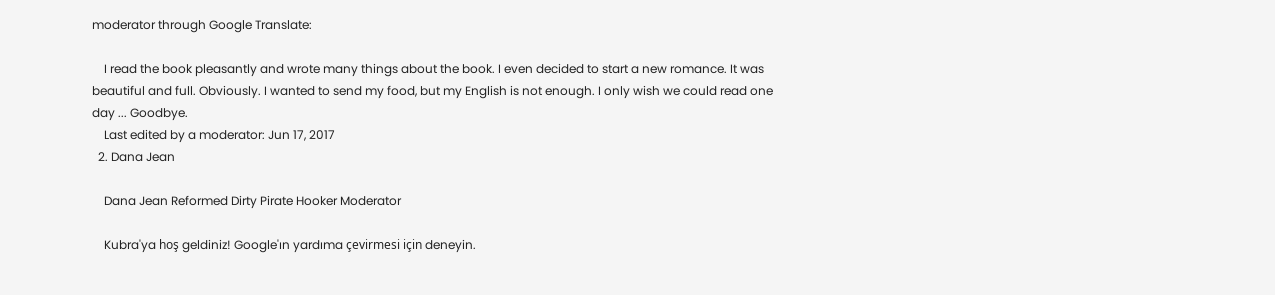moderator through Google Translate:

    I read the book pleasantly and wrote many things about the book. I even decided to start a new romance. It was beautiful and full. Obviously. I wanted to send my food, but my English is not enough. I only wish we could read one day ... Goodbye.
    Last edited by a moderator: Jun 17, 2017
  2. Dana Jean

    Dana Jean Reformed Dirty Pirate Hooker Moderator

    Kubra'ya hoş geldiniz! Google'ın yardıma çevirmesi için deneyin.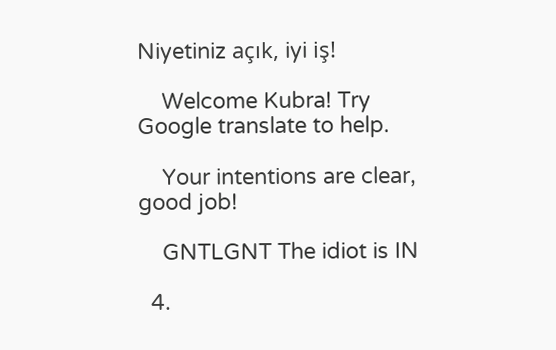Niyetiniz açık, iyi iş!

    Welcome Kubra! Try Google translate to help.

    Your intentions are clear, good job!

    GNTLGNT The idiot is IN

  4.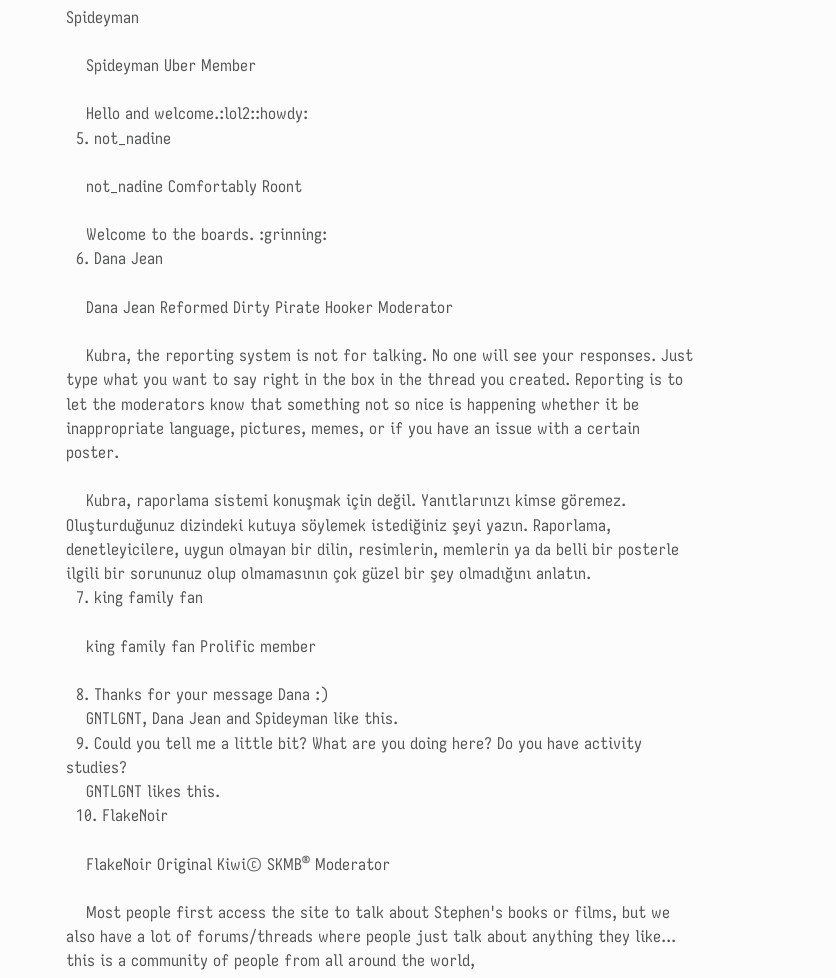Spideyman

    Spideyman Uber Member

    Hello and welcome.:lol2::howdy:
  5. not_nadine

    not_nadine Comfortably Roont

    Welcome to the boards. :grinning:
  6. Dana Jean

    Dana Jean Reformed Dirty Pirate Hooker Moderator

    Kubra, the reporting system is not for talking. No one will see your responses. Just type what you want to say right in the box in the thread you created. Reporting is to let the moderators know that something not so nice is happening whether it be inappropriate language, pictures, memes, or if you have an issue with a certain poster.

    Kubra, raporlama sistemi konuşmak için değil. Yanıtlarınızı kimse göremez. Oluşturduğunuz dizindeki kutuya söylemek istediğiniz şeyi yazın. Raporlama, denetleyicilere, uygun olmayan bir dilin, resimlerin, memlerin ya da belli bir posterle ilgili bir sorununuz olup olmamasının çok güzel bir şey olmadığını anlatın.
  7. king family fan

    king family fan Prolific member

  8. Thanks for your message Dana :)
    GNTLGNT, Dana Jean and Spideyman like this.
  9. Could you tell me a little bit? What are you doing here? Do you have activity studies?
    GNTLGNT likes this.
  10. FlakeNoir

    FlakeNoir Original Kiwi© SKMB® Moderator

    Most people first access the site to talk about Stephen's books or films, but we also have a lot of forums/threads where people just talk about anything they like... this is a community of people from all around the world,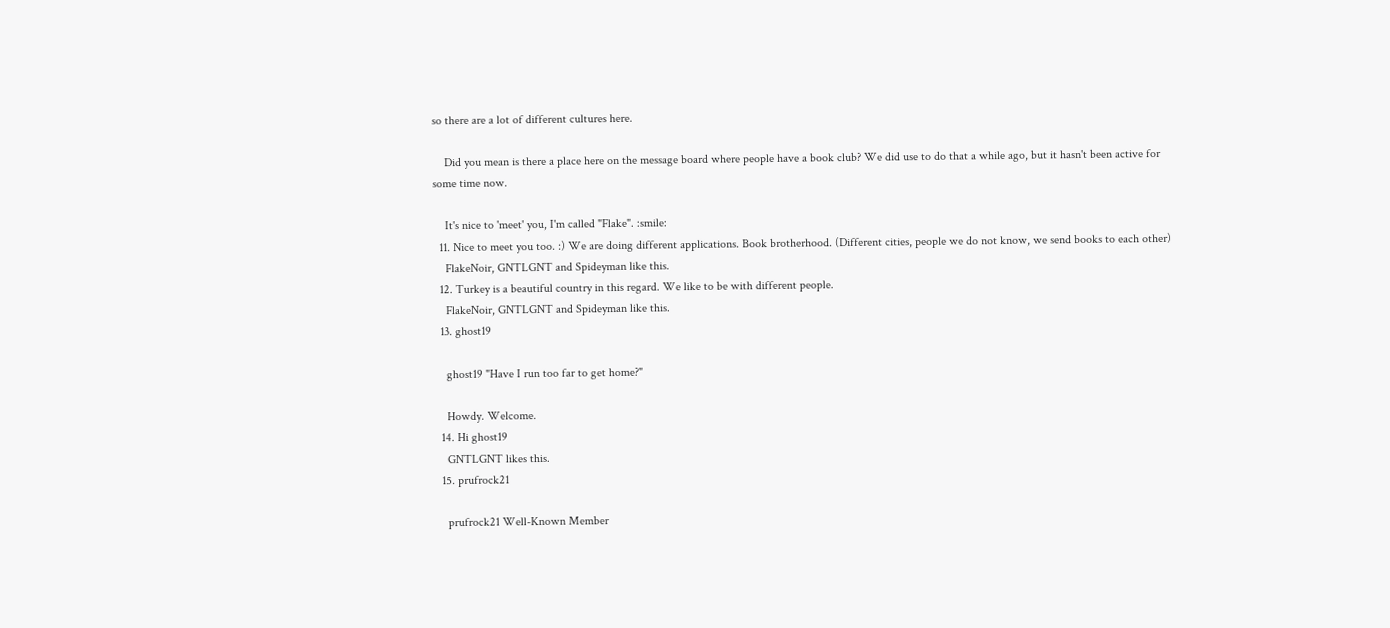so there are a lot of different cultures here.

    Did you mean is there a place here on the message board where people have a book club? We did use to do that a while ago, but it hasn't been active for some time now.

    It's nice to 'meet' you, I'm called "Flake". :smile:
  11. Nice to meet you too. :) We are doing different applications. Book brotherhood. (Different cities, people we do not know, we send books to each other)
    FlakeNoir, GNTLGNT and Spideyman like this.
  12. Turkey is a beautiful country in this regard. We like to be with different people.
    FlakeNoir, GNTLGNT and Spideyman like this.
  13. ghost19

    ghost19 "Have I run too far to get home?"

    Howdy. Welcome.
  14. Hi ghost19
    GNTLGNT likes this.
  15. prufrock21

    prufrock21 Well-Known Member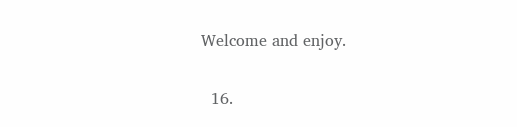Welcome and enjoy.

  16.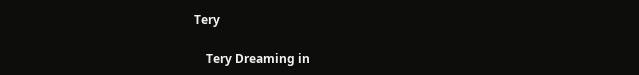Tery

    Tery Dreaming in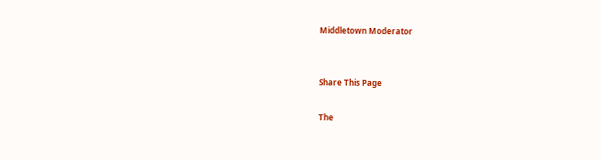Middletown Moderator


Share This Page

The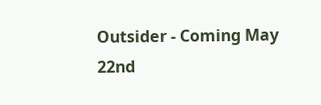Outsider - Coming May 22nd